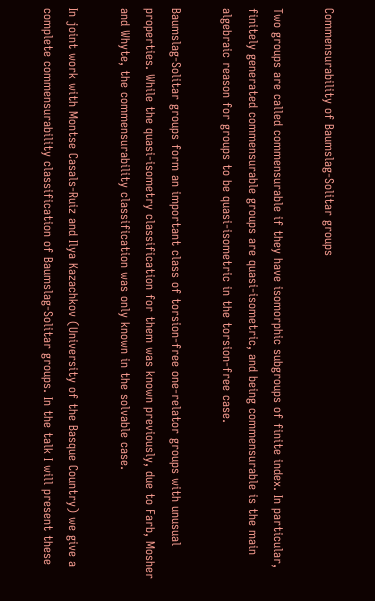Commensurability of Baumslag-Solitar groups

Two groups are called commensurable if they have isomorphic subgroups of finite index. In particular, finitely generated commensurable groups are quasi-isometric, and being commensurable is the main algebraic reason for groups to be quasi-isometric in the torsion-free case.

Baumslag-Solitar groups form an important class of torsion-free one-relator groups with unusual properties. While the quasi-isometry classification for them was known previously, due to Farb, Mosher and Whyte, the commensurability classification was only known in the solvable case.

In joint work with Montse Casals-Ruiz and Ilya Kazachkov (University of the Basque Country) we give a complete commensurability classification of Baumslag-Solitar groups. In the talk I will present these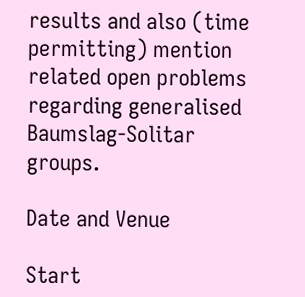results and also (time permitting) mention related open problems regarding generalised Baumslag-Solitar groups.

Date and Venue

Start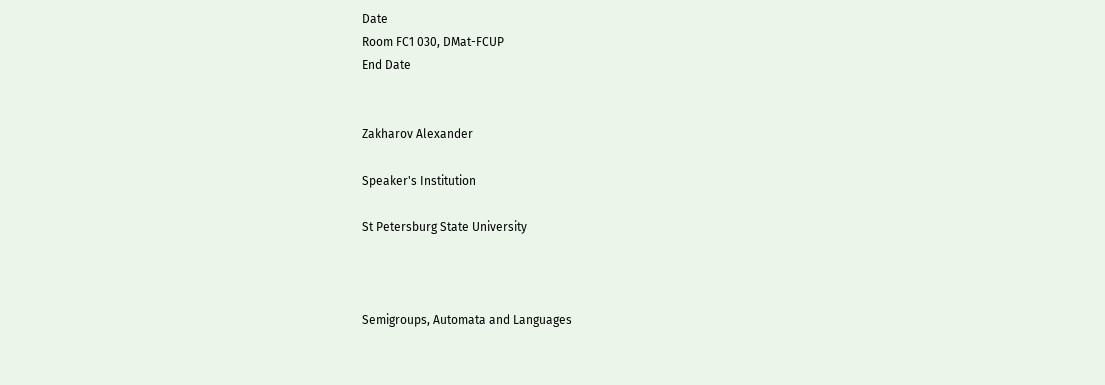Date
Room FC1 030, DMat-FCUP
End Date


Zakharov Alexander

Speaker's Institution

St Petersburg State University



Semigroups, Automata and Languages